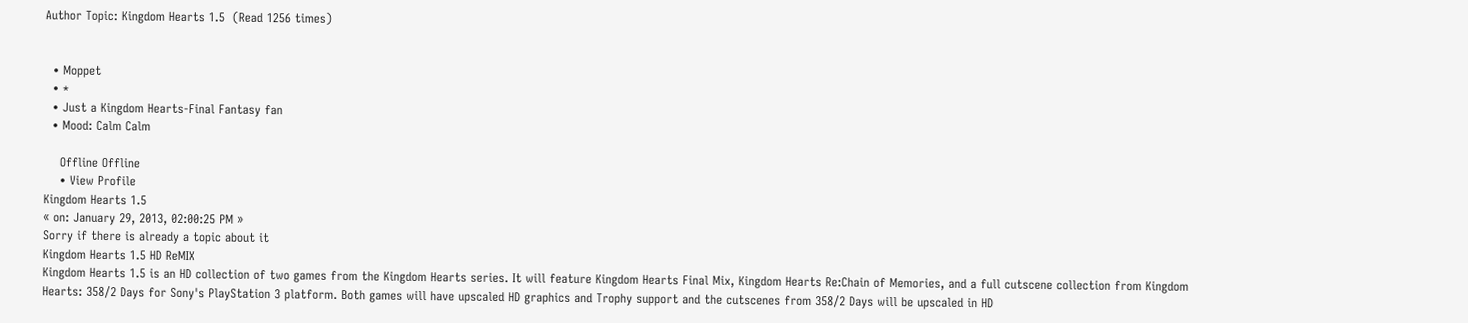Author Topic: Kingdom Hearts 1.5  (Read 1256 times)


  • Moppet
  • *
  • Just a Kingdom Hearts-Final Fantasy fan
  • Mood: Calm Calm

    Offline Offline
    • View Profile
Kingdom Hearts 1.5
« on: January 29, 2013, 02:00:25 PM »
Sorry if there is already a topic about it
Kingdom Hearts 1.5 HD ReMIX
Kingdom Hearts 1.5 is an HD collection of two games from the Kingdom Hearts series. It will feature Kingdom Hearts Final Mix, Kingdom Hearts Re:Chain of Memories, and a full cutscene collection from Kingdom Hearts: 358/2 Days for Sony's PlayStation 3 platform. Both games will have upscaled HD graphics and Trophy support and the cutscenes from 358/2 Days will be upscaled in HD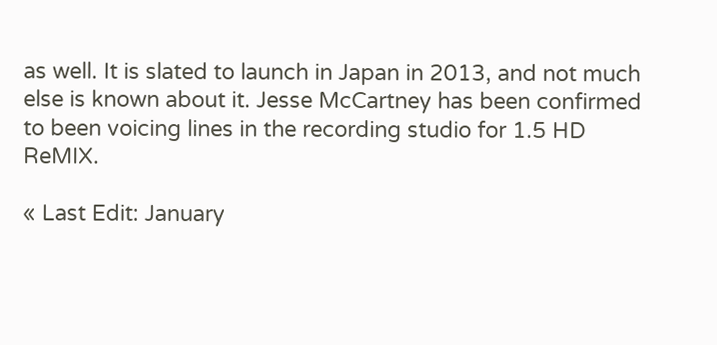as well. It is slated to launch in Japan in 2013, and not much else is known about it. Jesse McCartney has been confirmed to been voicing lines in the recording studio for 1.5 HD ReMIX.

« Last Edit: January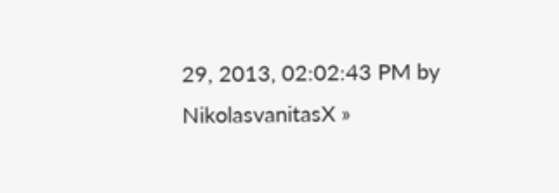29, 2013, 02:02:43 PM by NikolasvanitasX »